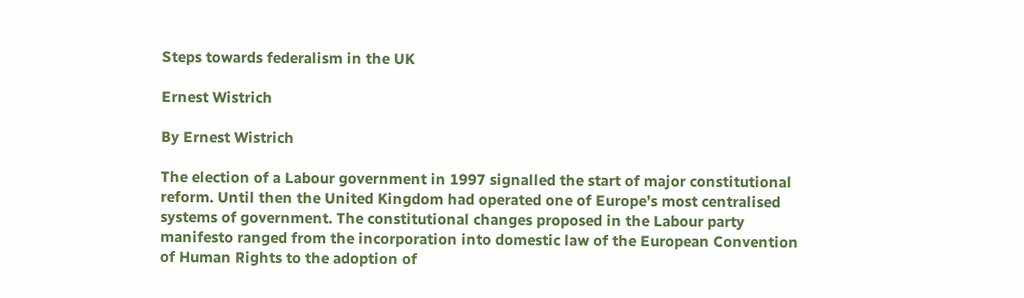Steps towards federalism in the UK

Ernest Wistrich

By Ernest Wistrich

The election of a Labour government in 1997 signalled the start of major constitutional reform. Until then the United Kingdom had operated one of Europe’s most centralised systems of government. The constitutional changes proposed in the Labour party manifesto ranged from the incorporation into domestic law of the European Convention of Human Rights to the adoption of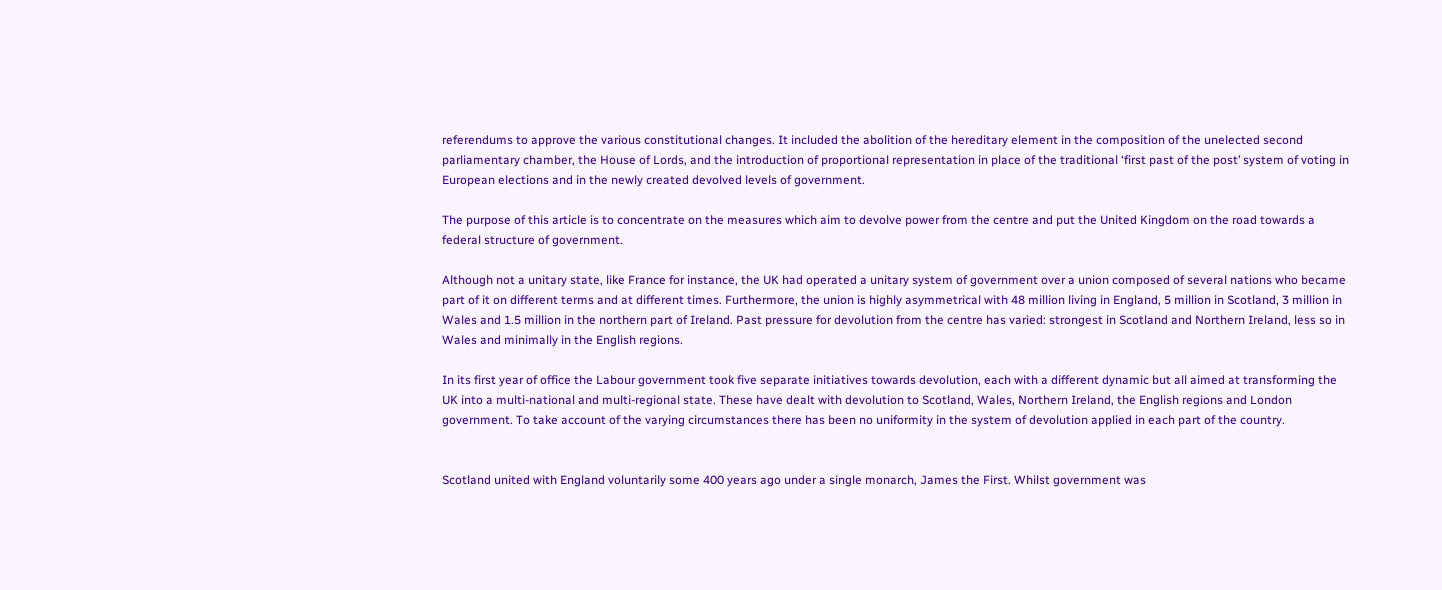referendums to approve the various constitutional changes. It included the abolition of the hereditary element in the composition of the unelected second parliamentary chamber, the House of Lords, and the introduction of proportional representation in place of the traditional ‘first past of the post’ system of voting in European elections and in the newly created devolved levels of government.

The purpose of this article is to concentrate on the measures which aim to devolve power from the centre and put the United Kingdom on the road towards a federal structure of government.

Although not a unitary state, like France for instance, the UK had operated a unitary system of government over a union composed of several nations who became part of it on different terms and at different times. Furthermore, the union is highly asymmetrical with 48 million living in England, 5 million in Scotland, 3 million in Wales and 1.5 million in the northern part of Ireland. Past pressure for devolution from the centre has varied: strongest in Scotland and Northern Ireland, less so in Wales and minimally in the English regions.

In its first year of office the Labour government took five separate initiatives towards devolution, each with a different dynamic but all aimed at transforming the UK into a multi-national and multi-regional state. These have dealt with devolution to Scotland, Wales, Northern Ireland, the English regions and London government. To take account of the varying circumstances there has been no uniformity in the system of devolution applied in each part of the country.


Scotland united with England voluntarily some 400 years ago under a single monarch, James the First. Whilst government was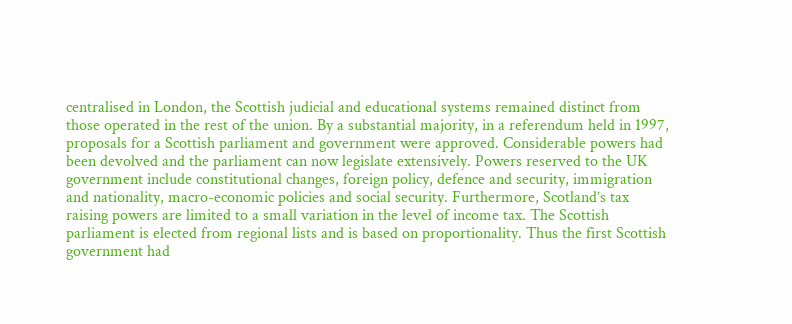centralised in London, the Scottish judicial and educational systems remained distinct from those operated in the rest of the union. By a substantial majority, in a referendum held in 1997, proposals for a Scottish parliament and government were approved. Considerable powers had been devolved and the parliament can now legislate extensively. Powers reserved to the UK government include constitutional changes, foreign policy, defence and security, immigration and nationality, macro-economic policies and social security. Furthermore, Scotland’s tax raising powers are limited to a small variation in the level of income tax. The Scottish parliament is elected from regional lists and is based on proportionality. Thus the first Scottish government had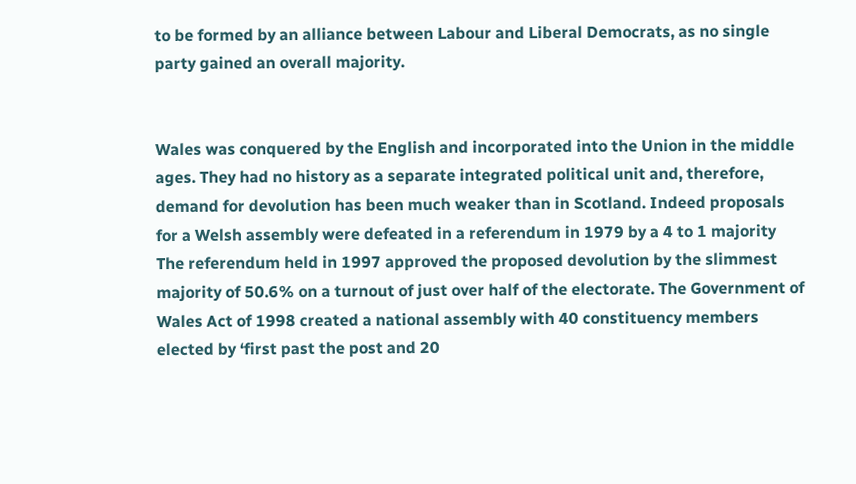to be formed by an alliance between Labour and Liberal Democrats, as no single party gained an overall majority.


Wales was conquered by the English and incorporated into the Union in the middle ages. They had no history as a separate integrated political unit and, therefore, demand for devolution has been much weaker than in Scotland. Indeed proposals for a Welsh assembly were defeated in a referendum in 1979 by a 4 to 1 majority The referendum held in 1997 approved the proposed devolution by the slimmest majority of 50.6% on a turnout of just over half of the electorate. The Government of Wales Act of 1998 created a national assembly with 40 constituency members elected by ‘first past the post and 20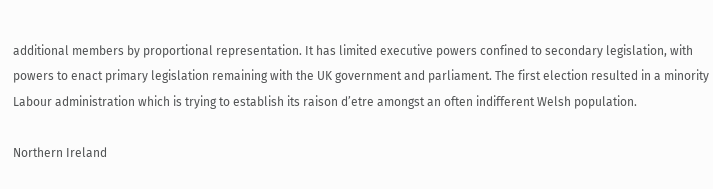additional members by proportional representation. It has limited executive powers confined to secondary legislation, with powers to enact primary legislation remaining with the UK government and parliament. The first election resulted in a minority Labour administration which is trying to establish its raison d’etre amongst an often indifferent Welsh population.

Northern Ireland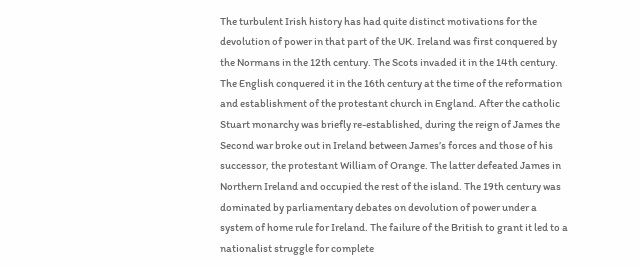The turbulent Irish history has had quite distinct motivations for the devolution of power in that part of the UK. Ireland was first conquered by the Normans in the 12th century. The Scots invaded it in the 14th century. The English conquered it in the 16th century at the time of the reformation and establishment of the protestant church in England. After the catholic Stuart monarchy was briefly re-established, during the reign of James the Second war broke out in Ireland between James’s forces and those of his successor, the protestant William of Orange. The latter defeated James in Northern Ireland and occupied the rest of the island. The 19th century was dominated by parliamentary debates on devolution of power under a system of home rule for Ireland. The failure of the British to grant it led to a nationalist struggle for complete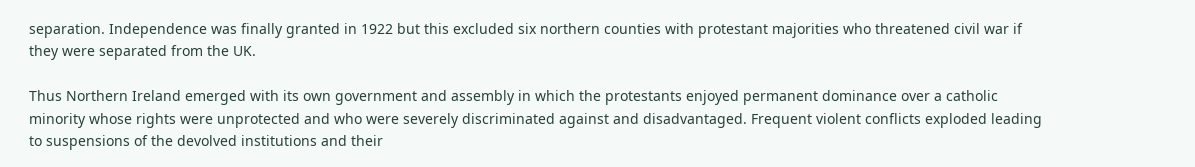separation. Independence was finally granted in 1922 but this excluded six northern counties with protestant majorities who threatened civil war if they were separated from the UK.

Thus Northern Ireland emerged with its own government and assembly in which the protestants enjoyed permanent dominance over a catholic minority whose rights were unprotected and who were severely discriminated against and disadvantaged. Frequent violent conflicts exploded leading to suspensions of the devolved institutions and their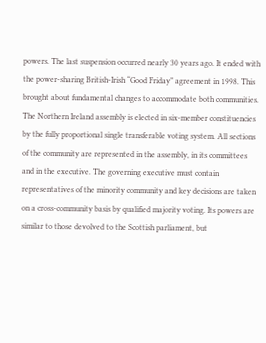powers. The last suspension occurred nearly 30 years ago. It ended with the power-sharing British-Irish “Good Friday” agreement in 1998. This brought about fundamental changes to accommodate both communities. The Northern Ireland assembly is elected in six-member constituencies by the fully proportional single transferable voting system. All sections of the community are represented in the assembly, in its committees and in the executive. The governing executive must contain representatives of the minority community and key decisions are taken on a cross-community basis by qualified majority voting. Its powers are similar to those devolved to the Scottish parliament, but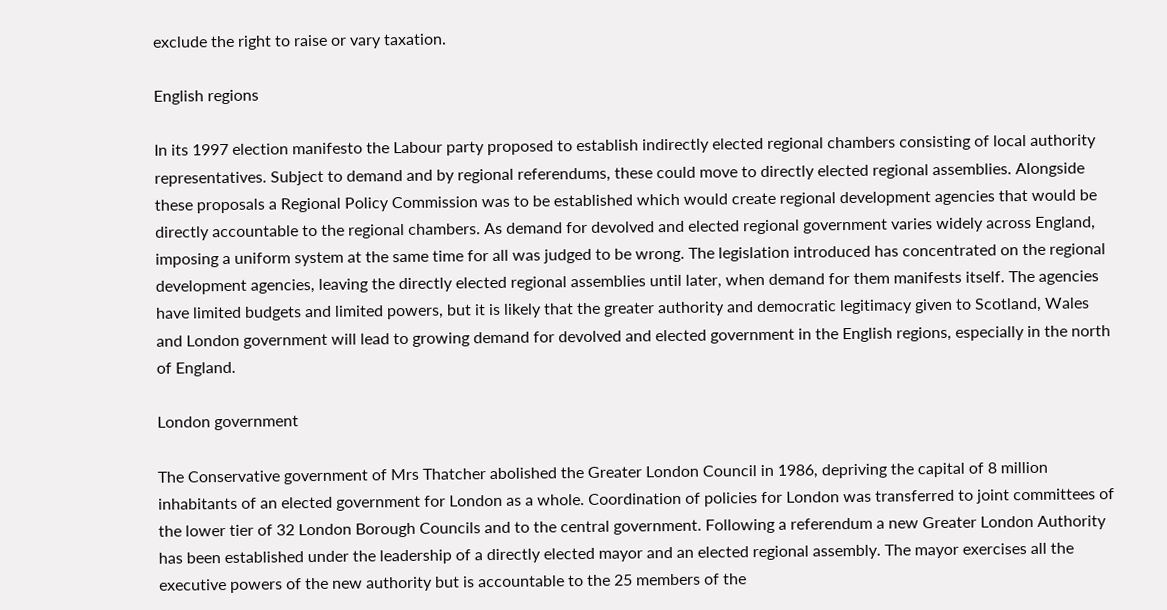exclude the right to raise or vary taxation.

English regions

In its 1997 election manifesto the Labour party proposed to establish indirectly elected regional chambers consisting of local authority representatives. Subject to demand and by regional referendums, these could move to directly elected regional assemblies. Alongside these proposals a Regional Policy Commission was to be established which would create regional development agencies that would be directly accountable to the regional chambers. As demand for devolved and elected regional government varies widely across England, imposing a uniform system at the same time for all was judged to be wrong. The legislation introduced has concentrated on the regional development agencies, leaving the directly elected regional assemblies until later, when demand for them manifests itself. The agencies have limited budgets and limited powers, but it is likely that the greater authority and democratic legitimacy given to Scotland, Wales and London government will lead to growing demand for devolved and elected government in the English regions, especially in the north of England.

London government

The Conservative government of Mrs Thatcher abolished the Greater London Council in 1986, depriving the capital of 8 million inhabitants of an elected government for London as a whole. Coordination of policies for London was transferred to joint committees of the lower tier of 32 London Borough Councils and to the central government. Following a referendum a new Greater London Authority has been established under the leadership of a directly elected mayor and an elected regional assembly. The mayor exercises all the executive powers of the new authority but is accountable to the 25 members of the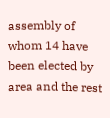assembly of whom 14 have been elected by area and the rest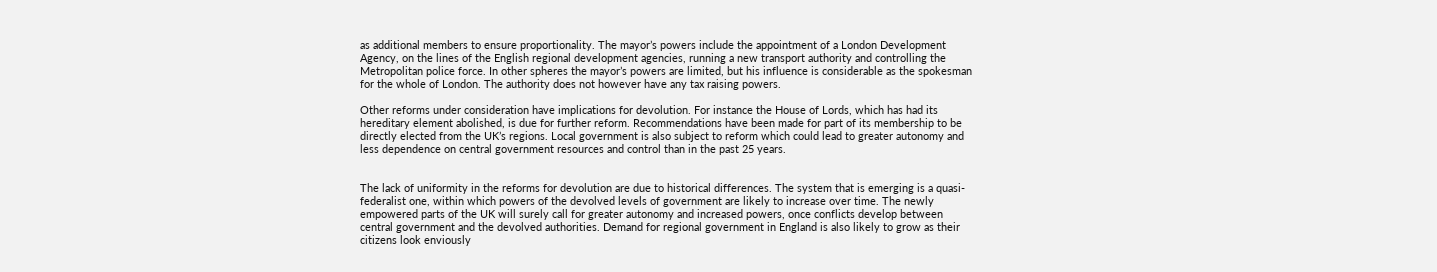as additional members to ensure proportionality. The mayor’s powers include the appointment of a London Development Agency, on the lines of the English regional development agencies, running a new transport authority and controlling the Metropolitan police force. In other spheres the mayor’s powers are limited, but his influence is considerable as the spokesman for the whole of London. The authority does not however have any tax raising powers.

Other reforms under consideration have implications for devolution. For instance the House of Lords, which has had its hereditary element abolished, is due for further reform. Recommendations have been made for part of its membership to be directly elected from the UK’s regions. Local government is also subject to reform which could lead to greater autonomy and less dependence on central government resources and control than in the past 25 years.


The lack of uniformity in the reforms for devolution are due to historical differences. The system that is emerging is a quasi-federalist one, within which powers of the devolved levels of government are likely to increase over time. The newly empowered parts of the UK will surely call for greater autonomy and increased powers, once conflicts develop between central government and the devolved authorities. Demand for regional government in England is also likely to grow as their citizens look enviously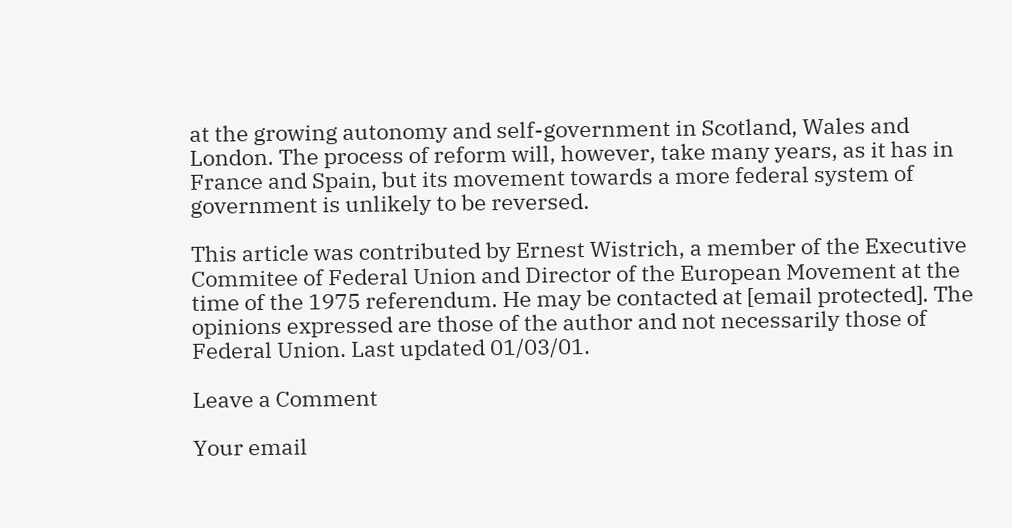at the growing autonomy and self-government in Scotland, Wales and London. The process of reform will, however, take many years, as it has in France and Spain, but its movement towards a more federal system of government is unlikely to be reversed.

This article was contributed by Ernest Wistrich, a member of the Executive Commitee of Federal Union and Director of the European Movement at the time of the 1975 referendum. He may be contacted at [email protected]. The opinions expressed are those of the author and not necessarily those of Federal Union. Last updated 01/03/01.

Leave a Comment

Your email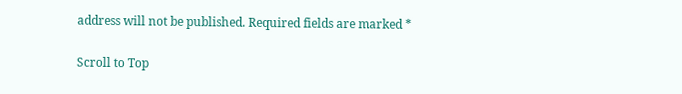address will not be published. Required fields are marked *

Scroll to Top